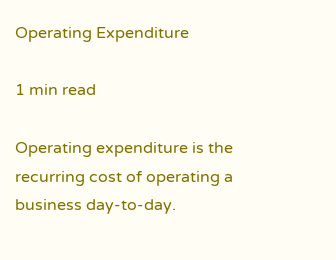Operating Expenditure

1 min read

Operating expenditure is the recurring cost of operating a business day-to-day.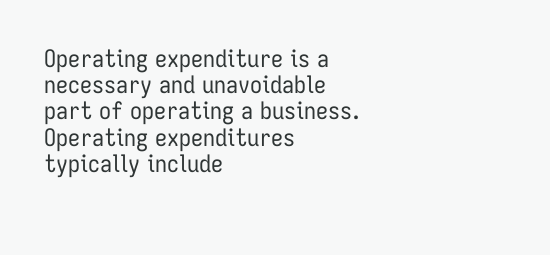Operating expenditure is a necessary and unavoidable part of operating a business. Operating expenditures typically include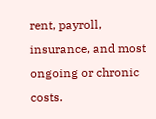rent, payroll, insurance, and most ongoing or chronic costs.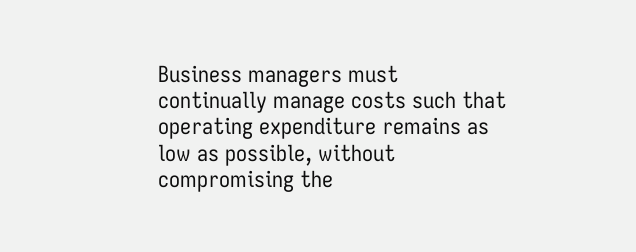Business managers must continually manage costs such that operating expenditure remains as low as possible, without compromising the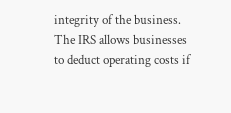integrity of the business. The IRS allows businesses to deduct operating costs if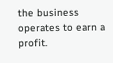the business operates to earn a profit.